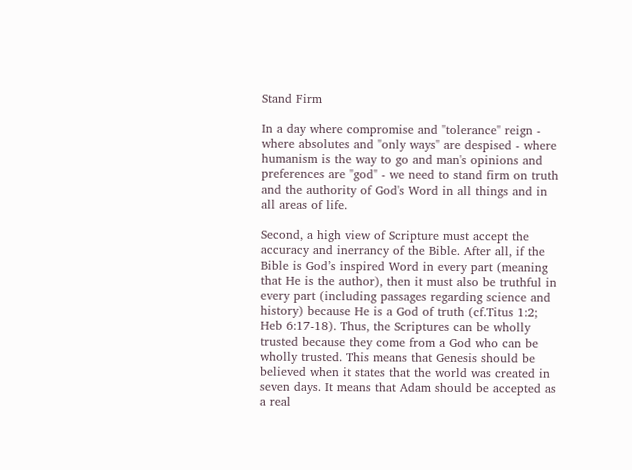Stand Firm

In a day where compromise and "tolerance" reign - where absolutes and "only ways" are despised - where humanism is the way to go and man's opinions and preferences are "god" - we need to stand firm on truth and the authority of God's Word in all things and in all areas of life.

Second, a high view of Scripture must accept the accuracy and inerrancy of the Bible. After all, if the Bible is God’s inspired Word in every part (meaning that He is the author), then it must also be truthful in every part (including passages regarding science and history) because He is a God of truth (cf.Titus 1:2; Heb 6:17-18). Thus, the Scriptures can be wholly trusted because they come from a God who can be wholly trusted. This means that Genesis should be believed when it states that the world was created in seven days. It means that Adam should be accepted as a real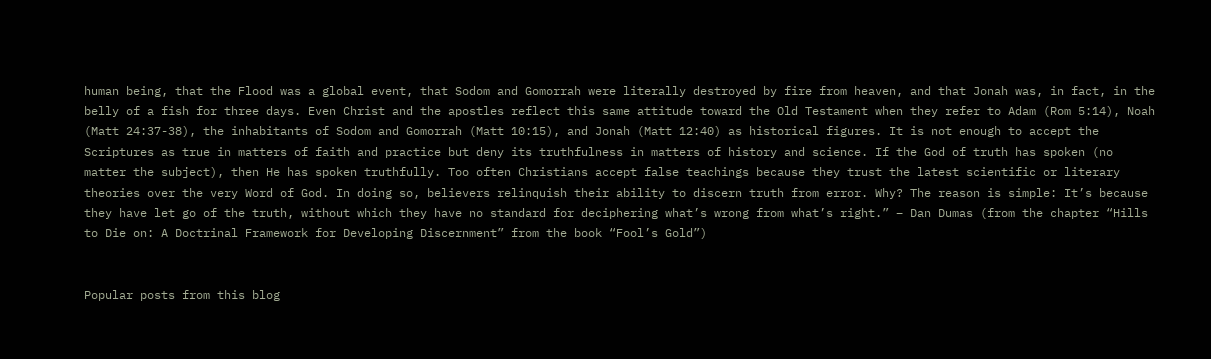human being, that the Flood was a global event, that Sodom and Gomorrah were literally destroyed by fire from heaven, and that Jonah was, in fact, in the belly of a fish for three days. Even Christ and the apostles reflect this same attitude toward the Old Testament when they refer to Adam (Rom 5:14), Noah (Matt 24:37-38), the inhabitants of Sodom and Gomorrah (Matt 10:15), and Jonah (Matt 12:40) as historical figures. It is not enough to accept the Scriptures as true in matters of faith and practice but deny its truthfulness in matters of history and science. If the God of truth has spoken (no matter the subject), then He has spoken truthfully. Too often Christians accept false teachings because they trust the latest scientific or literary theories over the very Word of God. In doing so, believers relinquish their ability to discern truth from error. Why? The reason is simple: It’s because they have let go of the truth, without which they have no standard for deciphering what’s wrong from what’s right.” – Dan Dumas (from the chapter “Hills to Die on: A Doctrinal Framework for Developing Discernment” from the book “Fool’s Gold”)


Popular posts from this blog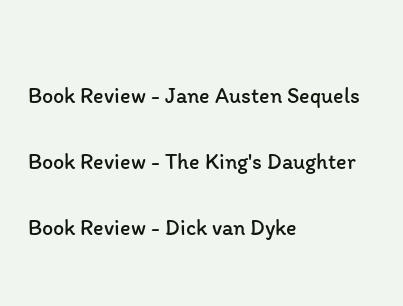Book Review - Jane Austen Sequels

Book Review - The King's Daughter

Book Review - Dick van Dyke